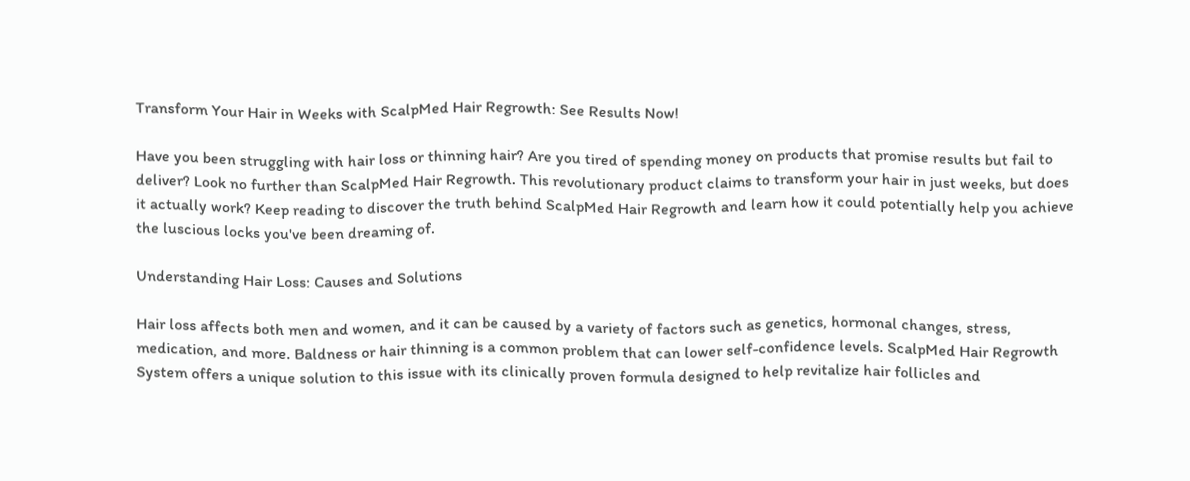Transform Your Hair in Weeks with ScalpMed Hair Regrowth: See Results Now!

Have you been struggling with hair loss or thinning hair? Are you tired of spending money on products that promise results but fail to deliver? Look no further than ScalpMed Hair Regrowth. This revolutionary product claims to transform your hair in just weeks, but does it actually work? Keep reading to discover the truth behind ScalpMed Hair Regrowth and learn how it could potentially help you achieve the luscious locks you've been dreaming of.

Understanding Hair Loss: Causes and Solutions

Hair loss affects both men and women, and it can be caused by a variety of factors such as genetics, hormonal changes, stress, medication, and more. Baldness or hair thinning is a common problem that can lower self-confidence levels. ScalpMed Hair Regrowth System offers a unique solution to this issue with its clinically proven formula designed to help revitalize hair follicles and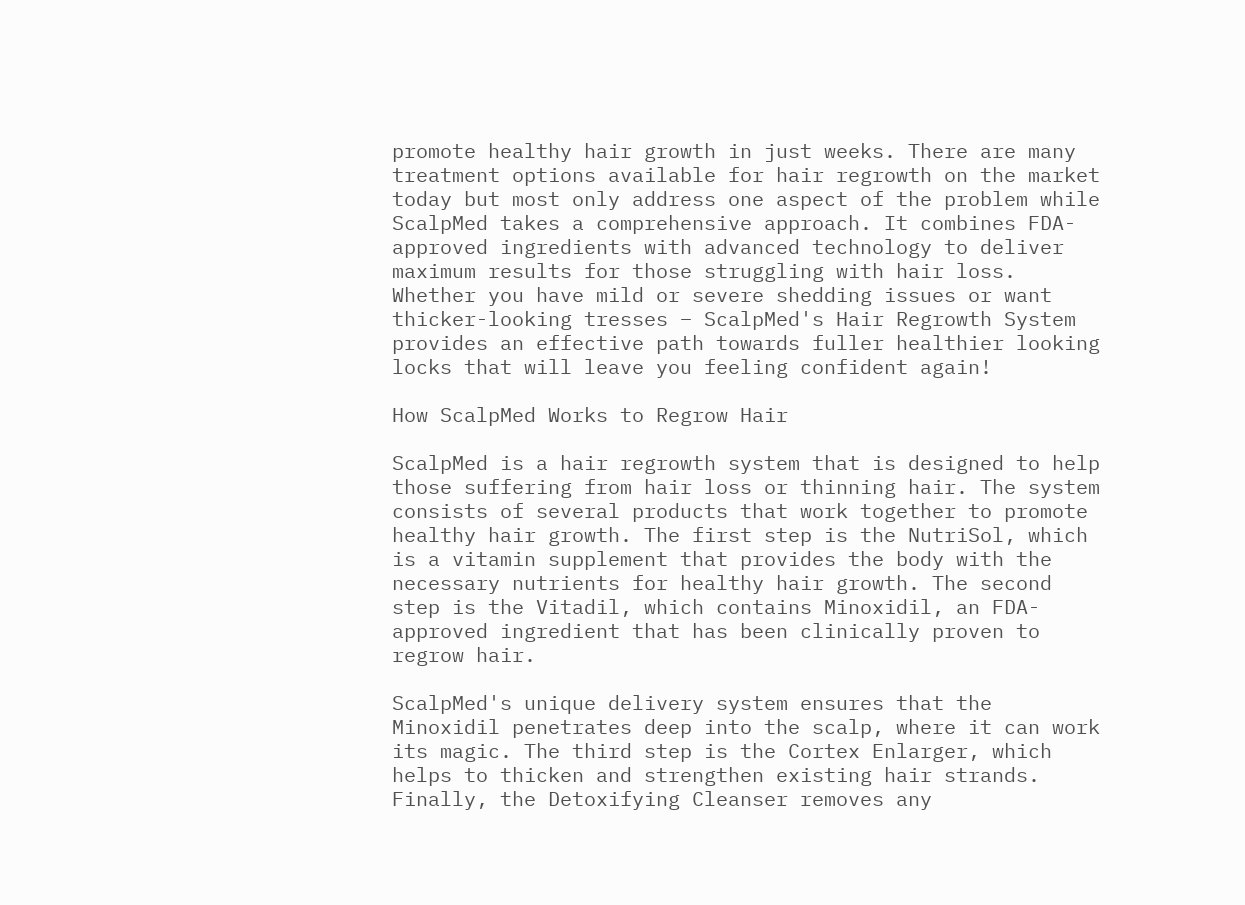promote healthy hair growth in just weeks. There are many treatment options available for hair regrowth on the market today but most only address one aspect of the problem while ScalpMed takes a comprehensive approach. It combines FDA-approved ingredients with advanced technology to deliver maximum results for those struggling with hair loss. Whether you have mild or severe shedding issues or want thicker-looking tresses – ScalpMed's Hair Regrowth System provides an effective path towards fuller healthier looking locks that will leave you feeling confident again!

How ScalpMed Works to Regrow Hair

ScalpMed is a hair regrowth system that is designed to help those suffering from hair loss or thinning hair. The system consists of several products that work together to promote healthy hair growth. The first step is the NutriSol, which is a vitamin supplement that provides the body with the necessary nutrients for healthy hair growth. The second step is the Vitadil, which contains Minoxidil, an FDA-approved ingredient that has been clinically proven to regrow hair.

ScalpMed's unique delivery system ensures that the Minoxidil penetrates deep into the scalp, where it can work its magic. The third step is the Cortex Enlarger, which helps to thicken and strengthen existing hair strands. Finally, the Detoxifying Cleanser removes any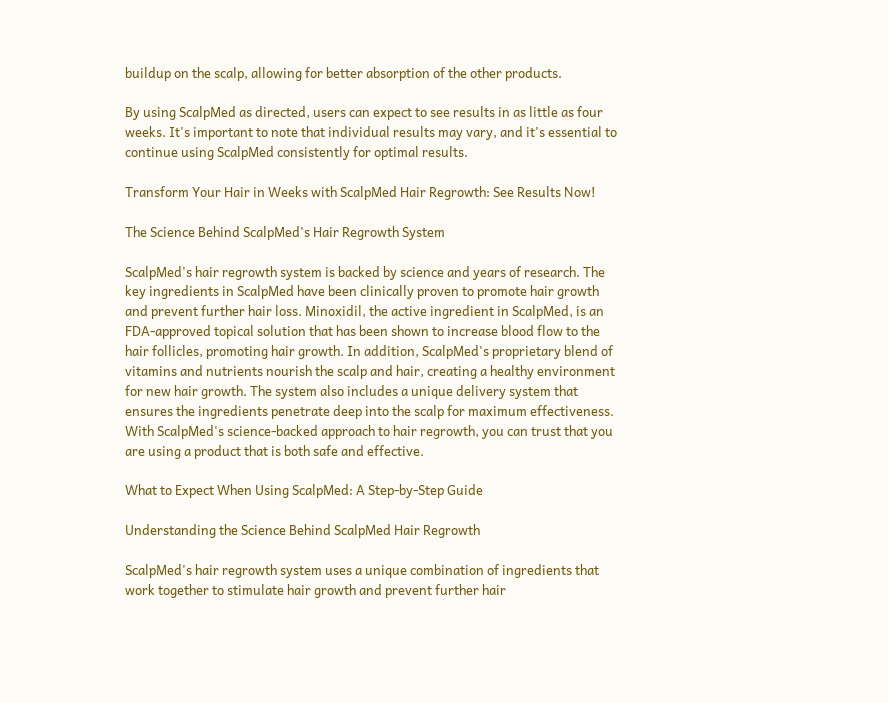buildup on the scalp, allowing for better absorption of the other products.

By using ScalpMed as directed, users can expect to see results in as little as four weeks. It's important to note that individual results may vary, and it's essential to continue using ScalpMed consistently for optimal results.

Transform Your Hair in Weeks with ScalpMed Hair Regrowth: See Results Now!

The Science Behind ScalpMed's Hair Regrowth System

ScalpMed's hair regrowth system is backed by science and years of research. The key ingredients in ScalpMed have been clinically proven to promote hair growth and prevent further hair loss. Minoxidil, the active ingredient in ScalpMed, is an FDA-approved topical solution that has been shown to increase blood flow to the hair follicles, promoting hair growth. In addition, ScalpMed's proprietary blend of vitamins and nutrients nourish the scalp and hair, creating a healthy environment for new hair growth. The system also includes a unique delivery system that ensures the ingredients penetrate deep into the scalp for maximum effectiveness. With ScalpMed's science-backed approach to hair regrowth, you can trust that you are using a product that is both safe and effective.

What to Expect When Using ScalpMed: A Step-by-Step Guide

Understanding the Science Behind ScalpMed Hair Regrowth

ScalpMed's hair regrowth system uses a unique combination of ingredients that work together to stimulate hair growth and prevent further hair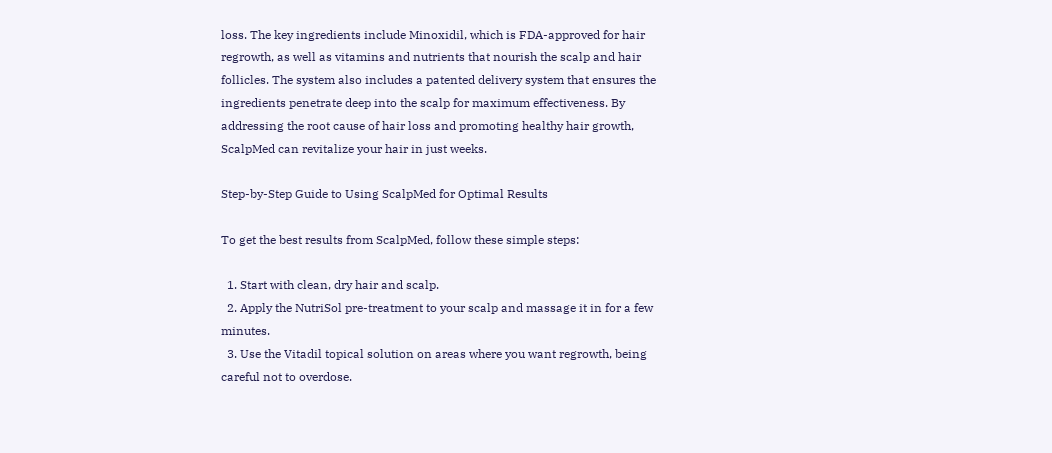loss. The key ingredients include Minoxidil, which is FDA-approved for hair regrowth, as well as vitamins and nutrients that nourish the scalp and hair follicles. The system also includes a patented delivery system that ensures the ingredients penetrate deep into the scalp for maximum effectiveness. By addressing the root cause of hair loss and promoting healthy hair growth, ScalpMed can revitalize your hair in just weeks.

Step-by-Step Guide to Using ScalpMed for Optimal Results

To get the best results from ScalpMed, follow these simple steps:

  1. Start with clean, dry hair and scalp.
  2. Apply the NutriSol pre-treatment to your scalp and massage it in for a few minutes.
  3. Use the Vitadil topical solution on areas where you want regrowth, being careful not to overdose.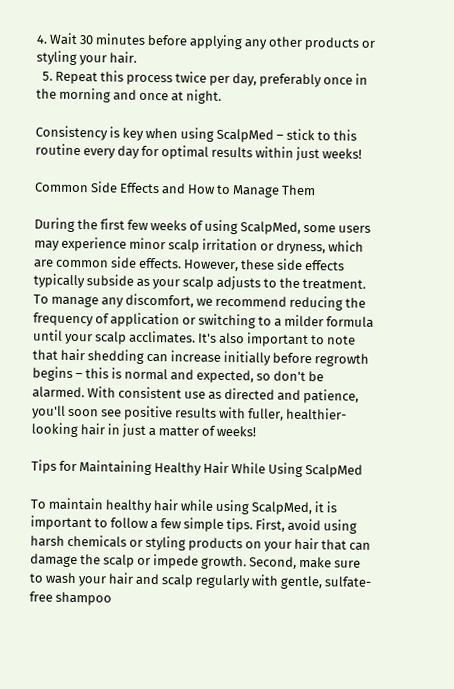4. Wait 30 minutes before applying any other products or styling your hair.
  5. Repeat this process twice per day, preferably once in the morning and once at night.

Consistency is key when using ScalpMed – stick to this routine every day for optimal results within just weeks!

Common Side Effects and How to Manage Them

During the first few weeks of using ScalpMed, some users may experience minor scalp irritation or dryness, which are common side effects. However, these side effects typically subside as your scalp adjusts to the treatment. To manage any discomfort, we recommend reducing the frequency of application or switching to a milder formula until your scalp acclimates. It's also important to note that hair shedding can increase initially before regrowth begins – this is normal and expected, so don't be alarmed. With consistent use as directed and patience, you'll soon see positive results with fuller, healthier-looking hair in just a matter of weeks!

Tips for Maintaining Healthy Hair While Using ScalpMed

To maintain healthy hair while using ScalpMed, it is important to follow a few simple tips. First, avoid using harsh chemicals or styling products on your hair that can damage the scalp or impede growth. Second, make sure to wash your hair and scalp regularly with gentle, sulfate-free shampoo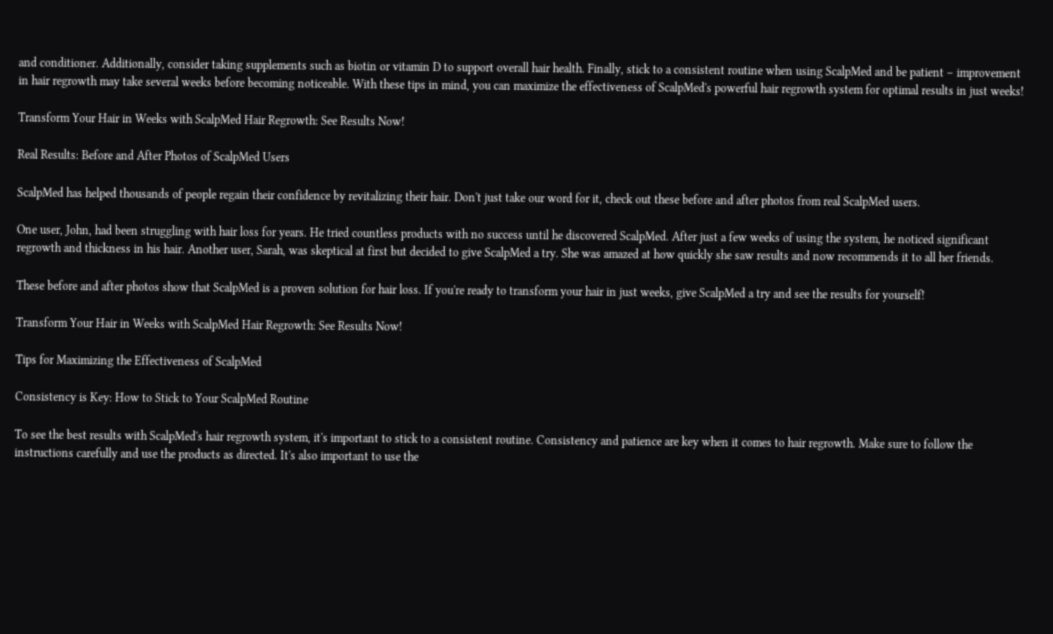and conditioner. Additionally, consider taking supplements such as biotin or vitamin D to support overall hair health. Finally, stick to a consistent routine when using ScalpMed and be patient – improvement in hair regrowth may take several weeks before becoming noticeable. With these tips in mind, you can maximize the effectiveness of ScalpMed's powerful hair regrowth system for optimal results in just weeks!

Transform Your Hair in Weeks with ScalpMed Hair Regrowth: See Results Now!

Real Results: Before and After Photos of ScalpMed Users

ScalpMed has helped thousands of people regain their confidence by revitalizing their hair. Don't just take our word for it, check out these before and after photos from real ScalpMed users.

One user, John, had been struggling with hair loss for years. He tried countless products with no success until he discovered ScalpMed. After just a few weeks of using the system, he noticed significant regrowth and thickness in his hair. Another user, Sarah, was skeptical at first but decided to give ScalpMed a try. She was amazed at how quickly she saw results and now recommends it to all her friends.

These before and after photos show that ScalpMed is a proven solution for hair loss. If you're ready to transform your hair in just weeks, give ScalpMed a try and see the results for yourself!

Transform Your Hair in Weeks with ScalpMed Hair Regrowth: See Results Now!

Tips for Maximizing the Effectiveness of ScalpMed

Consistency is Key: How to Stick to Your ScalpMed Routine

To see the best results with ScalpMed's hair regrowth system, it's important to stick to a consistent routine. Consistency and patience are key when it comes to hair regrowth. Make sure to follow the instructions carefully and use the products as directed. It's also important to use the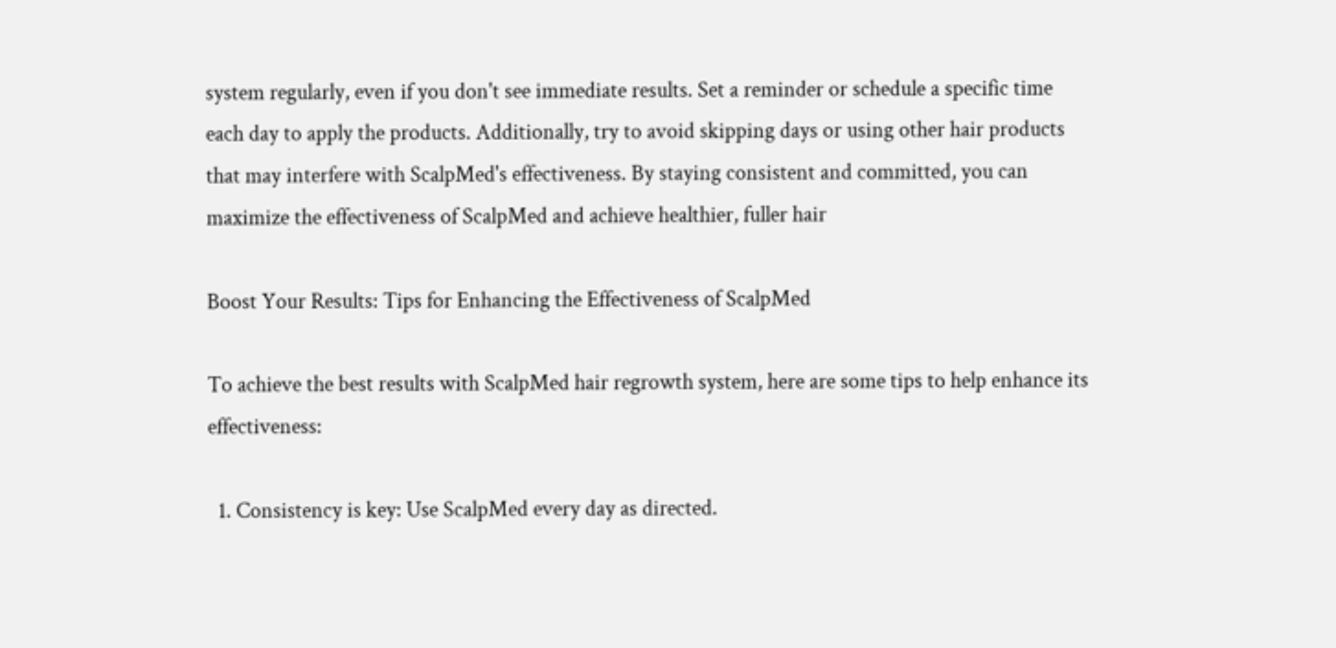system regularly, even if you don't see immediate results. Set a reminder or schedule a specific time each day to apply the products. Additionally, try to avoid skipping days or using other hair products that may interfere with ScalpMed's effectiveness. By staying consistent and committed, you can maximize the effectiveness of ScalpMed and achieve healthier, fuller hair

Boost Your Results: Tips for Enhancing the Effectiveness of ScalpMed

To achieve the best results with ScalpMed hair regrowth system, here are some tips to help enhance its effectiveness:

  1. Consistency is key: Use ScalpMed every day as directed.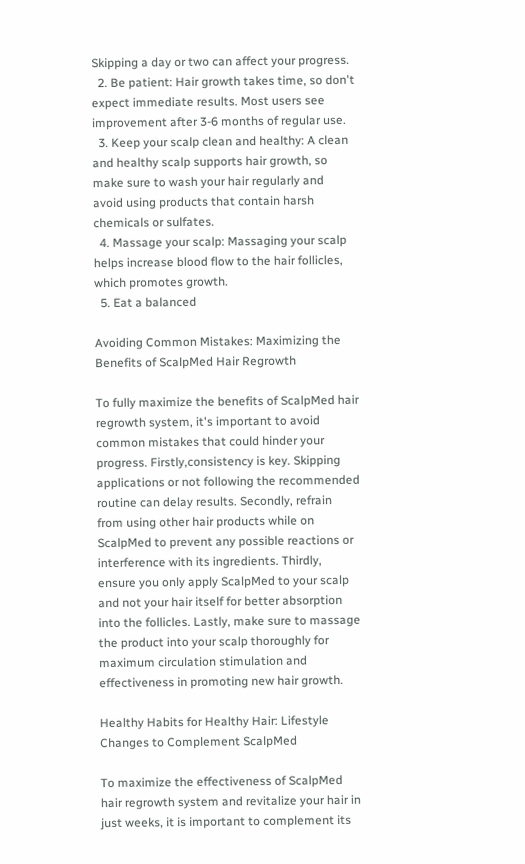Skipping a day or two can affect your progress.
  2. Be patient: Hair growth takes time, so don't expect immediate results. Most users see improvement after 3-6 months of regular use.
  3. Keep your scalp clean and healthy: A clean and healthy scalp supports hair growth, so make sure to wash your hair regularly and avoid using products that contain harsh chemicals or sulfates.
  4. Massage your scalp: Massaging your scalp helps increase blood flow to the hair follicles, which promotes growth.
  5. Eat a balanced

Avoiding Common Mistakes: Maximizing the Benefits of ScalpMed Hair Regrowth

To fully maximize the benefits of ScalpMed hair regrowth system, it's important to avoid common mistakes that could hinder your progress. Firstly,consistency is key. Skipping applications or not following the recommended routine can delay results. Secondly, refrain from using other hair products while on ScalpMed to prevent any possible reactions or interference with its ingredients. Thirdly, ensure you only apply ScalpMed to your scalp and not your hair itself for better absorption into the follicles. Lastly, make sure to massage the product into your scalp thoroughly for maximum circulation stimulation and effectiveness in promoting new hair growth.

Healthy Habits for Healthy Hair: Lifestyle Changes to Complement ScalpMed

To maximize the effectiveness of ScalpMed hair regrowth system and revitalize your hair in just weeks, it is important to complement its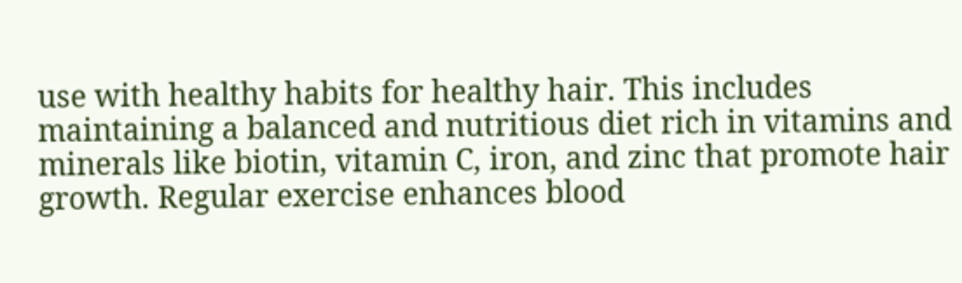use with healthy habits for healthy hair. This includes maintaining a balanced and nutritious diet rich in vitamins and minerals like biotin, vitamin C, iron, and zinc that promote hair growth. Regular exercise enhances blood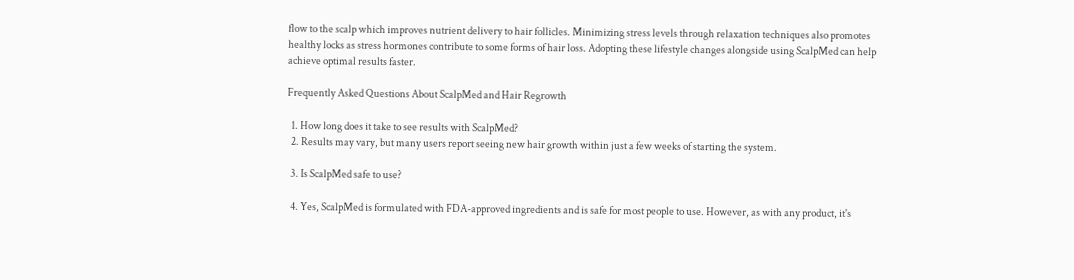flow to the scalp which improves nutrient delivery to hair follicles. Minimizing stress levels through relaxation techniques also promotes healthy locks as stress hormones contribute to some forms of hair loss. Adopting these lifestyle changes alongside using ScalpMed can help achieve optimal results faster.

Frequently Asked Questions About ScalpMed and Hair Regrowth

  1. How long does it take to see results with ScalpMed?
  2. Results may vary, but many users report seeing new hair growth within just a few weeks of starting the system.

  3. Is ScalpMed safe to use?

  4. Yes, ScalpMed is formulated with FDA-approved ingredients and is safe for most people to use. However, as with any product, it's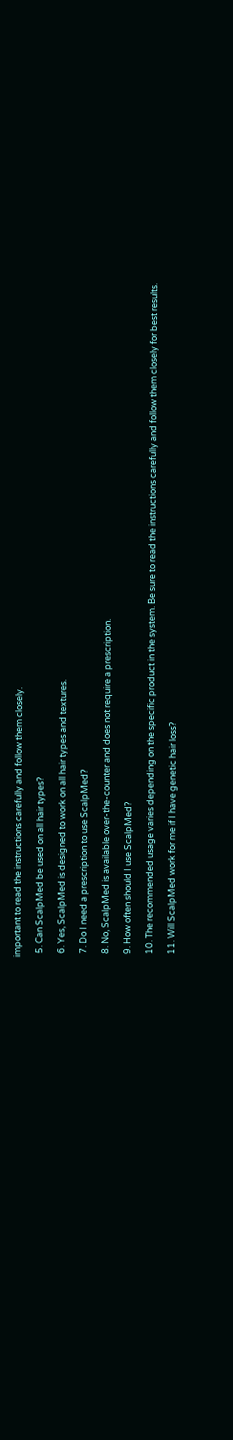important to read the instructions carefully and follow them closely.

  5. Can ScalpMed be used on all hair types?

  6. Yes, ScalpMed is designed to work on all hair types and textures.

  7. Do I need a prescription to use ScalpMed?

  8. No, ScalpMed is available over-the-counter and does not require a prescription.

  9. How often should I use ScalpMed?

  10. The recommended usage varies depending on the specific product in the system. Be sure to read the instructions carefully and follow them closely for best results.

  11. Will ScalpMed work for me if I have genetic hair loss?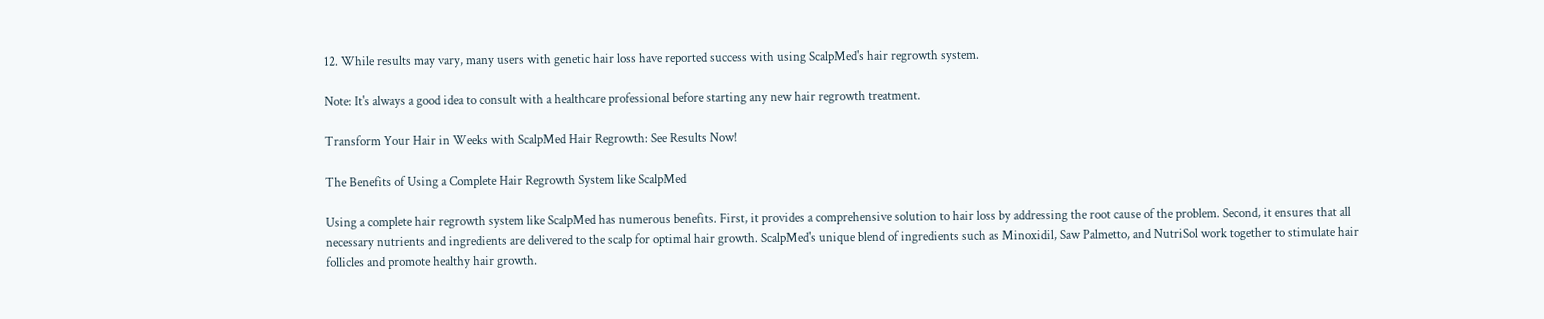12. While results may vary, many users with genetic hair loss have reported success with using ScalpMed's hair regrowth system.

Note: It's always a good idea to consult with a healthcare professional before starting any new hair regrowth treatment.

Transform Your Hair in Weeks with ScalpMed Hair Regrowth: See Results Now!

The Benefits of Using a Complete Hair Regrowth System like ScalpMed

Using a complete hair regrowth system like ScalpMed has numerous benefits. First, it provides a comprehensive solution to hair loss by addressing the root cause of the problem. Second, it ensures that all necessary nutrients and ingredients are delivered to the scalp for optimal hair growth. ScalpMed's unique blend of ingredients such as Minoxidil, Saw Palmetto, and NutriSol work together to stimulate hair follicles and promote healthy hair growth.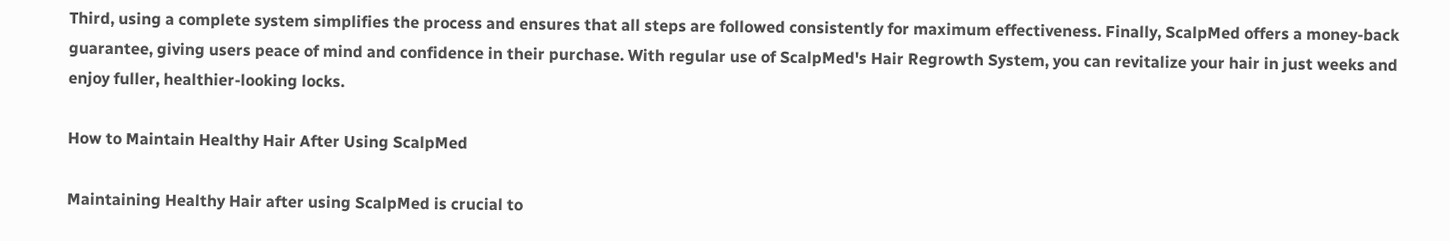Third, using a complete system simplifies the process and ensures that all steps are followed consistently for maximum effectiveness. Finally, ScalpMed offers a money-back guarantee, giving users peace of mind and confidence in their purchase. With regular use of ScalpMed's Hair Regrowth System, you can revitalize your hair in just weeks and enjoy fuller, healthier-looking locks.

How to Maintain Healthy Hair After Using ScalpMed

Maintaining Healthy Hair after using ScalpMed is crucial to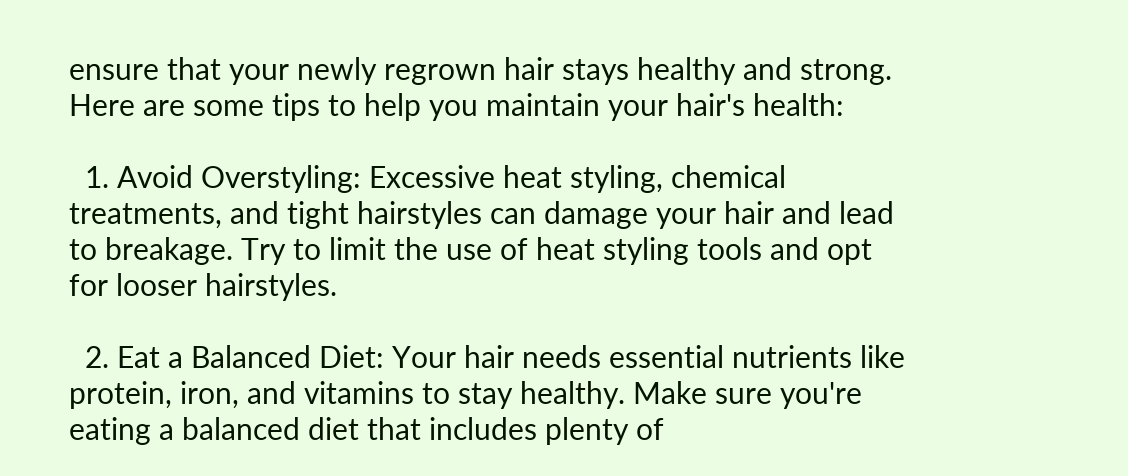ensure that your newly regrown hair stays healthy and strong. Here are some tips to help you maintain your hair's health:

  1. Avoid Overstyling: Excessive heat styling, chemical treatments, and tight hairstyles can damage your hair and lead to breakage. Try to limit the use of heat styling tools and opt for looser hairstyles.

  2. Eat a Balanced Diet: Your hair needs essential nutrients like protein, iron, and vitamins to stay healthy. Make sure you're eating a balanced diet that includes plenty of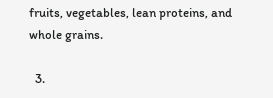fruits, vegetables, lean proteins, and whole grains.

  3.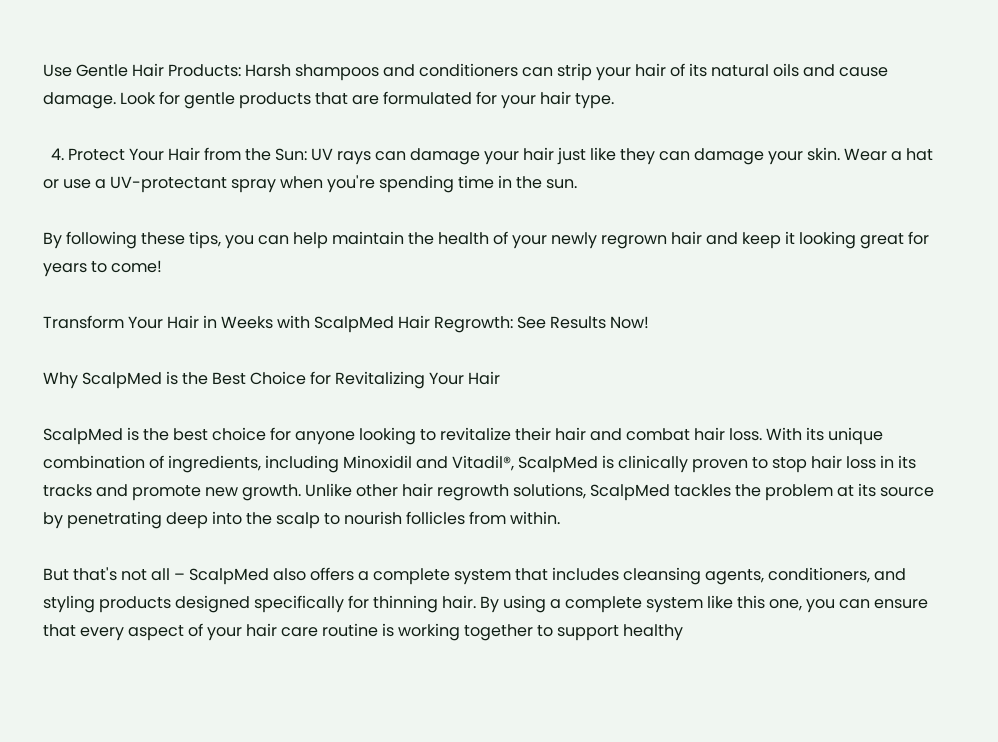Use Gentle Hair Products: Harsh shampoos and conditioners can strip your hair of its natural oils and cause damage. Look for gentle products that are formulated for your hair type.

  4. Protect Your Hair from the Sun: UV rays can damage your hair just like they can damage your skin. Wear a hat or use a UV-protectant spray when you're spending time in the sun.

By following these tips, you can help maintain the health of your newly regrown hair and keep it looking great for years to come!

Transform Your Hair in Weeks with ScalpMed Hair Regrowth: See Results Now!

Why ScalpMed is the Best Choice for Revitalizing Your Hair

ScalpMed is the best choice for anyone looking to revitalize their hair and combat hair loss. With its unique combination of ingredients, including Minoxidil and Vitadil®, ScalpMed is clinically proven to stop hair loss in its tracks and promote new growth. Unlike other hair regrowth solutions, ScalpMed tackles the problem at its source by penetrating deep into the scalp to nourish follicles from within.

But that's not all – ScalpMed also offers a complete system that includes cleansing agents, conditioners, and styling products designed specifically for thinning hair. By using a complete system like this one, you can ensure that every aspect of your hair care routine is working together to support healthy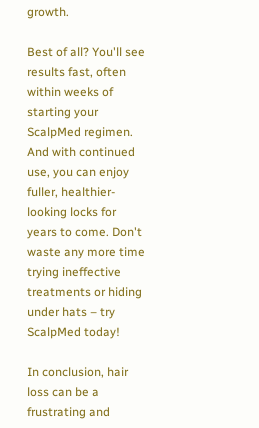growth.

Best of all? You'll see results fast, often within weeks of starting your ScalpMed regimen. And with continued use, you can enjoy fuller, healthier-looking locks for years to come. Don't waste any more time trying ineffective treatments or hiding under hats – try ScalpMed today!

In conclusion, hair loss can be a frustrating and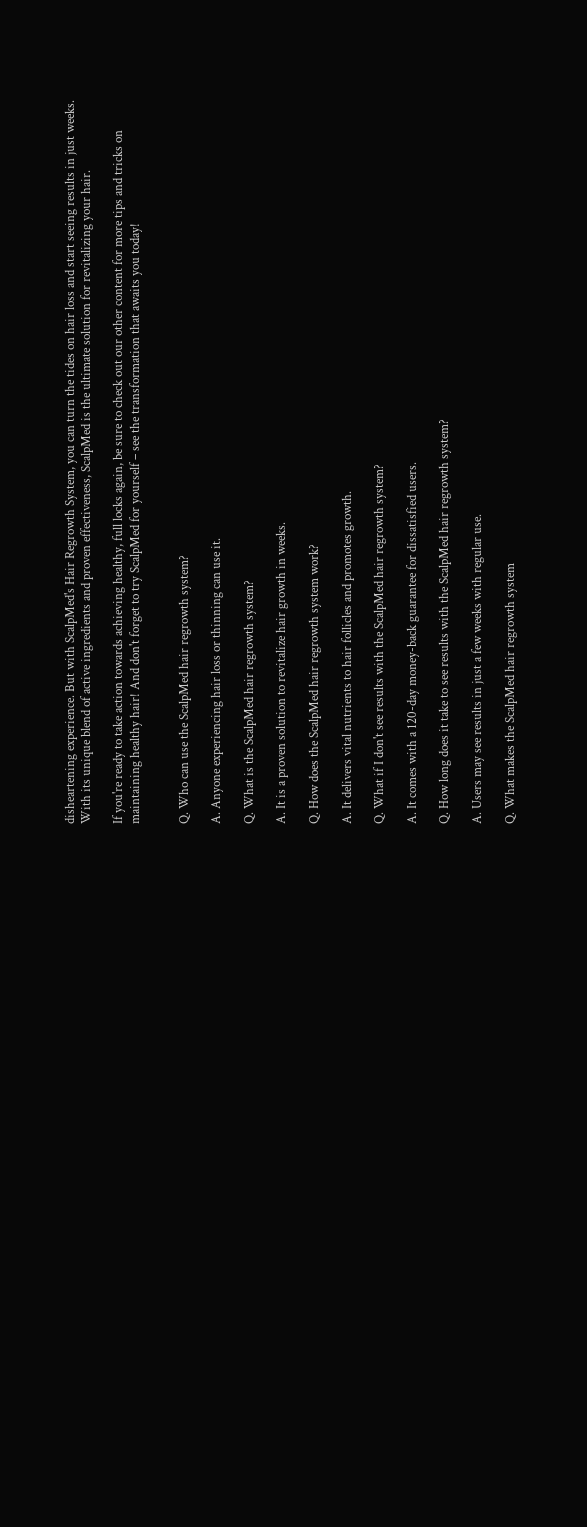disheartening experience. But with ScalpMed's Hair Regrowth System, you can turn the tides on hair loss and start seeing results in just weeks. With its unique blend of active ingredients and proven effectiveness, ScalpMed is the ultimate solution for revitalizing your hair.

If you're ready to take action towards achieving healthy, full locks again, be sure to check out our other content for more tips and tricks on maintaining healthy hair! And don't forget to try ScalpMed for yourself – see the transformation that awaits you today!


Q. Who can use the ScalpMed hair regrowth system?

A. Anyone experiencing hair loss or thinning can use it.

Q. What is the ScalpMed hair regrowth system?

A. It is a proven solution to revitalize hair growth in weeks.

Q. How does the ScalpMed hair regrowth system work?

A. It delivers vital nutrients to hair follicles and promotes growth.

Q. What if I don't see results with the ScalpMed hair regrowth system?

A. It comes with a 120-day money-back guarantee for dissatisfied users.

Q. How long does it take to see results with the ScalpMed hair regrowth system?

A. Users may see results in just a few weeks with regular use.

Q. What makes the ScalpMed hair regrowth system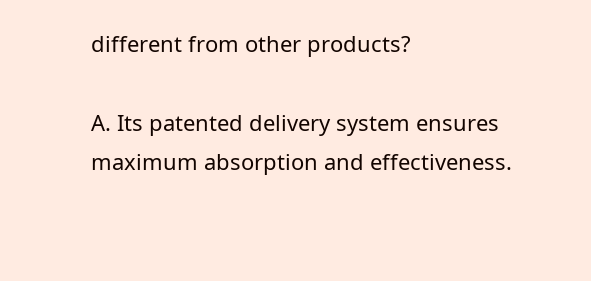different from other products?

A. Its patented delivery system ensures maximum absorption and effectiveness.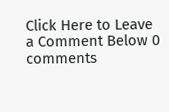Click Here to Leave a Comment Below 0 comments